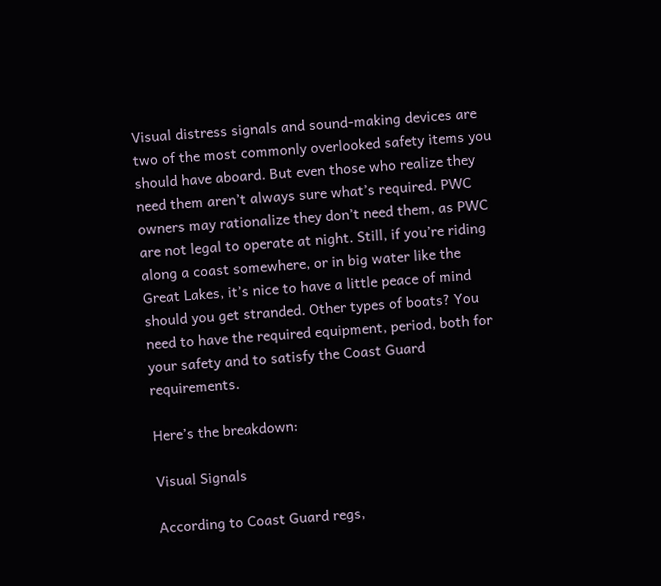Visual distress signals and sound-making devices are two of the most commonly overlooked safety items you should have aboard. But even those who realize they need them aren’t always sure what’s required. PWC owners may rationalize they don’t need them, as PWC are not legal to operate at night. Still, if you’re riding along a coast somewhere, or in big water like the Great Lakes, it’s nice to have a little peace of mind should you get stranded. Other types of boats? You need to have the required equipment, period, both for your safety and to satisfy the Coast Guard requirements.

Here’s the breakdown:

Visual Signals

According to Coast Guard regs,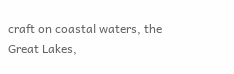craft on coastal waters, the Great Lakes,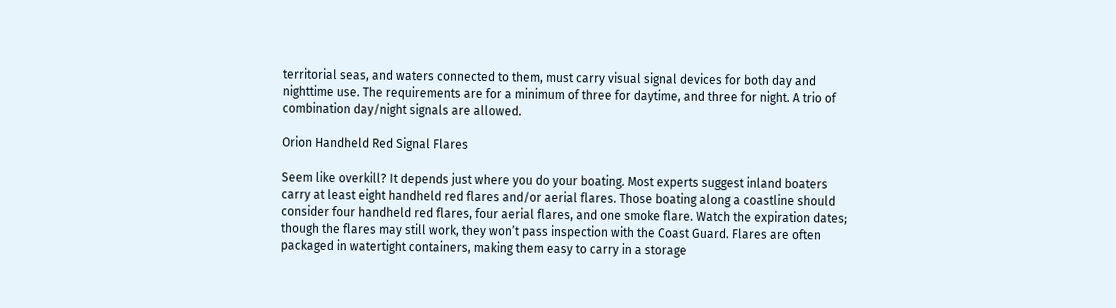territorial seas, and waters connected to them, must carry visual signal devices for both day and nighttime use. The requirements are for a minimum of three for daytime, and three for night. A trio of combination day/night signals are allowed.

Orion Handheld Red Signal Flares

Seem like overkill? It depends just where you do your boating. Most experts suggest inland boaters carry at least eight handheld red flares and/or aerial flares. Those boating along a coastline should consider four handheld red flares, four aerial flares, and one smoke flare. Watch the expiration dates; though the flares may still work, they won’t pass inspection with the Coast Guard. Flares are often packaged in watertight containers, making them easy to carry in a storage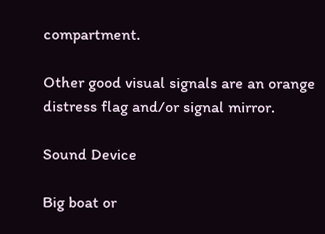compartment.

Other good visual signals are an orange distress flag and/or signal mirror.

Sound Device

Big boat or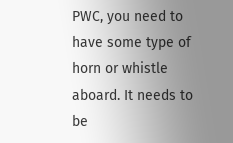PWC, you need to have some type of horn or whistle aboard. It needs to be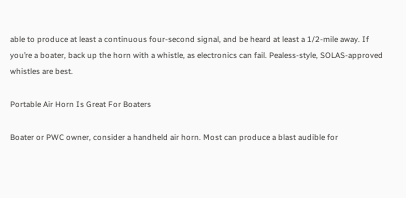able to produce at least a continuous four-second signal, and be heard at least a 1/2-mile away. If you’re a boater, back up the horn with a whistle, as electronics can fail. Pealess-style, SOLAS-approved whistles are best.

Portable Air Horn Is Great For Boaters

Boater or PWC owner, consider a handheld air horn. Most can produce a blast audible for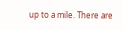up to a mile. There are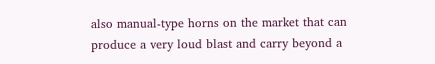also manual-type horns on the market that can produce a very loud blast and carry beyond a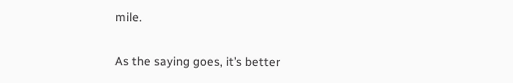mile.

As the saying goes, it’s better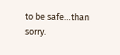to be safe…than sorry.